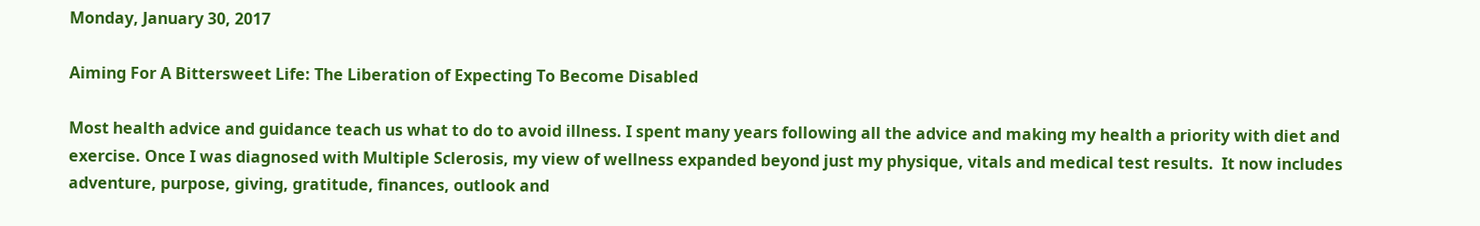Monday, January 30, 2017

Aiming For A Bittersweet Life: The Liberation of Expecting To Become Disabled

Most health advice and guidance teach us what to do to avoid illness. I spent many years following all the advice and making my health a priority with diet and exercise. Once I was diagnosed with Multiple Sclerosis, my view of wellness expanded beyond just my physique, vitals and medical test results.  It now includes adventure, purpose, giving, gratitude, finances, outlook and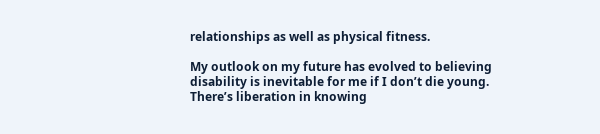relationships as well as physical fitness.

My outlook on my future has evolved to believing disability is inevitable for me if I don’t die young. There’s liberation in knowing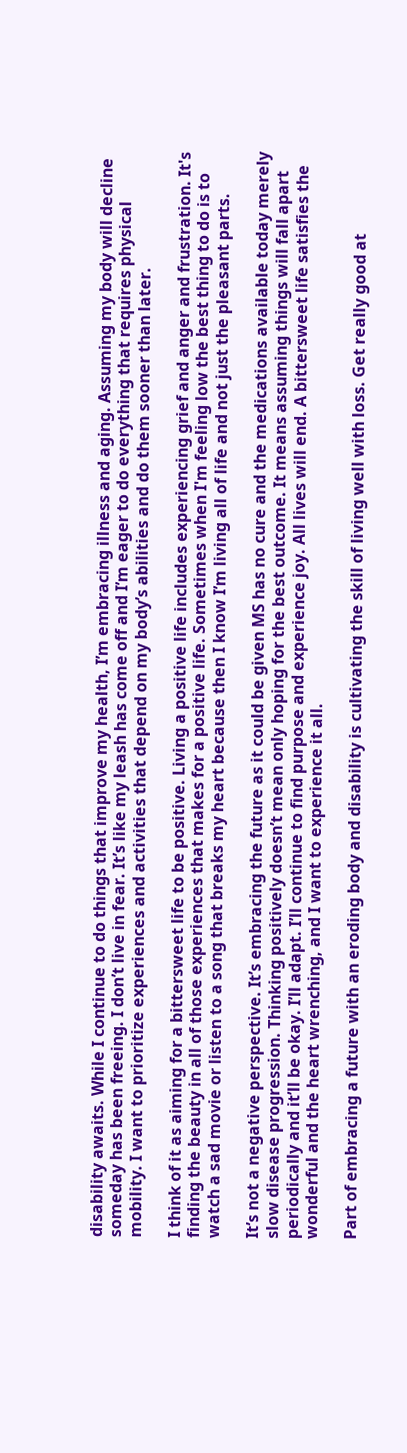disability awaits. While I continue to do things that improve my health, I’m embracing illness and aging. Assuming my body will decline someday has been freeing. I don’t live in fear. It’s like my leash has come off and I’m eager to do everything that requires physical mobility. I want to prioritize experiences and activities that depend on my body’s abilities and do them sooner than later.

I think of it as aiming for a bittersweet life to be positive. Living a positive life includes experiencing grief and anger and frustration. It's finding the beauty in all of those experiences that makes for a positive life. Sometimes when I'm feeling low the best thing to do is to watch a sad movie or listen to a song that breaks my heart because then I know I’m living all of life and not just the pleasant parts.

It’s not a negative perspective. It’s embracing the future as it could be given MS has no cure and the medications available today merely slow disease progression. Thinking positively doesn’t mean only hoping for the best outcome. It means assuming things will fall apart periodically and it’ll be okay. I’ll adapt. I’ll continue to find purpose and experience joy. All lives will end. A bittersweet life satisfies the wonderful and the heart wrenching, and I want to experience it all.

Part of embracing a future with an eroding body and disability is cultivating the skill of living well with loss. Get really good at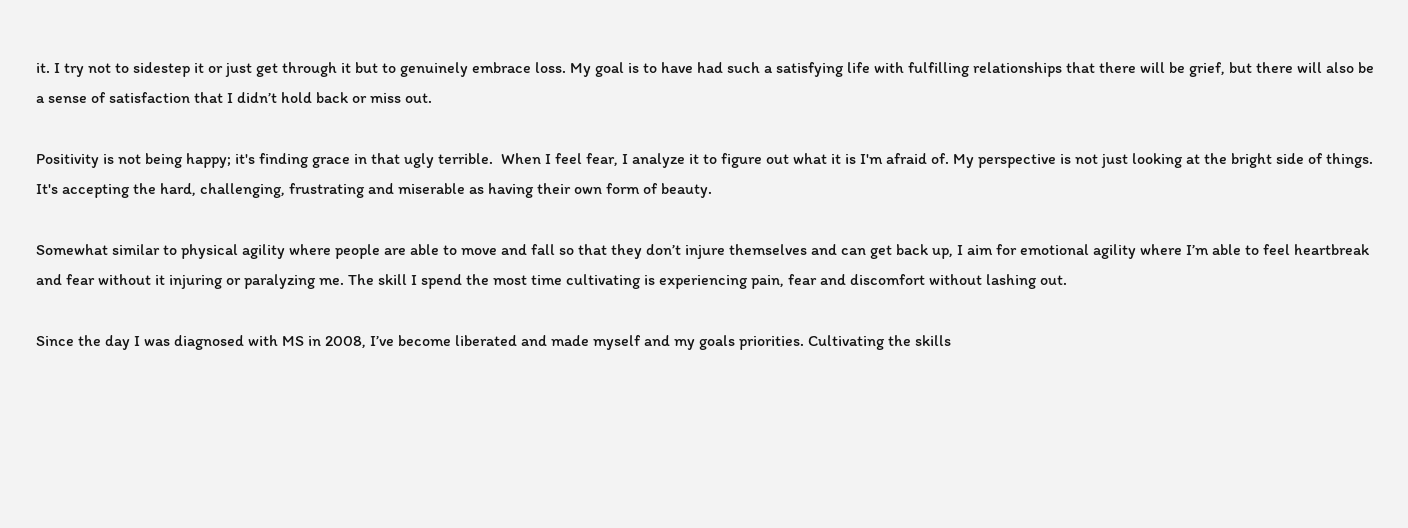it. I try not to sidestep it or just get through it but to genuinely embrace loss. My goal is to have had such a satisfying life with fulfilling relationships that there will be grief, but there will also be a sense of satisfaction that I didn’t hold back or miss out.

Positivity is not being happy; it's finding grace in that ugly terrible.  When I feel fear, I analyze it to figure out what it is I'm afraid of. My perspective is not just looking at the bright side of things. It's accepting the hard, challenging, frustrating and miserable as having their own form of beauty.

Somewhat similar to physical agility where people are able to move and fall so that they don’t injure themselves and can get back up, I aim for emotional agility where I’m able to feel heartbreak and fear without it injuring or paralyzing me. The skill I spend the most time cultivating is experiencing pain, fear and discomfort without lashing out.

Since the day I was diagnosed with MS in 2008, I’ve become liberated and made myself and my goals priorities. Cultivating the skills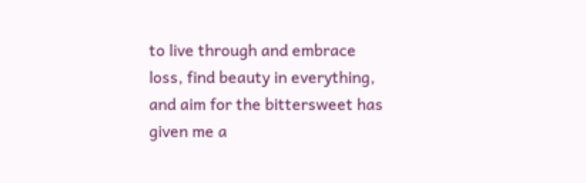to live through and embrace loss, find beauty in everything, and aim for the bittersweet has given me a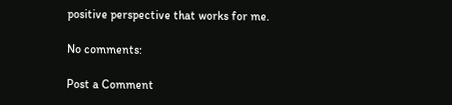positive perspective that works for me.

No comments:

Post a Comment